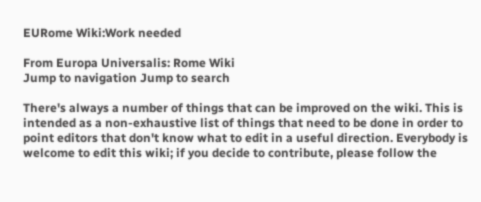EURome Wiki:Work needed

From Europa Universalis: Rome Wiki
Jump to navigation Jump to search

There's always a number of things that can be improved on the wiki. This is intended as a non-exhaustive list of things that need to be done in order to point editors that don't know what to edit in a useful direction. Everybody is welcome to edit this wiki; if you decide to contribute, please follow the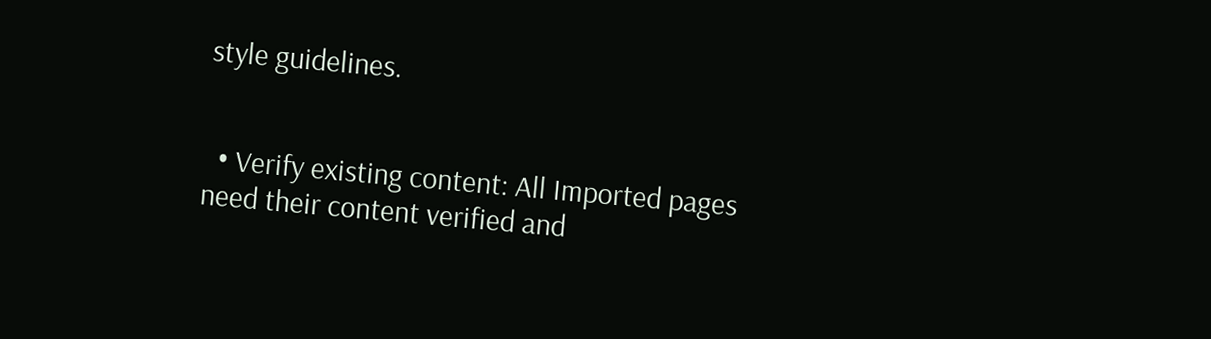style guidelines.


  • Verify existing content: All Imported pages need their content verified and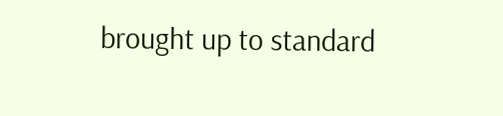brought up to standard